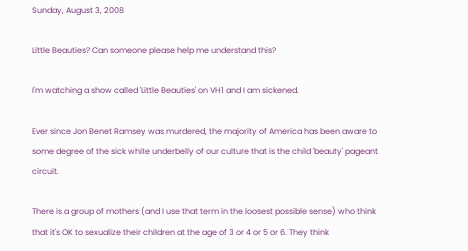Sunday, August 3, 2008

Little Beauties? Can someone please help me understand this?

I'm watching a show called 'Little Beauties' on VH1 and I am sickened.

Ever since Jon Benet Ramsey was murdered, the majority of America has been aware to some degree of the sick white underbelly of our culture that is the child 'beauty' pageant circuit.

There is a group of mothers (and I use that term in the loosest possible sense) who think that it's OK to sexualize their children at the age of 3 or 4 or 5 or 6. They think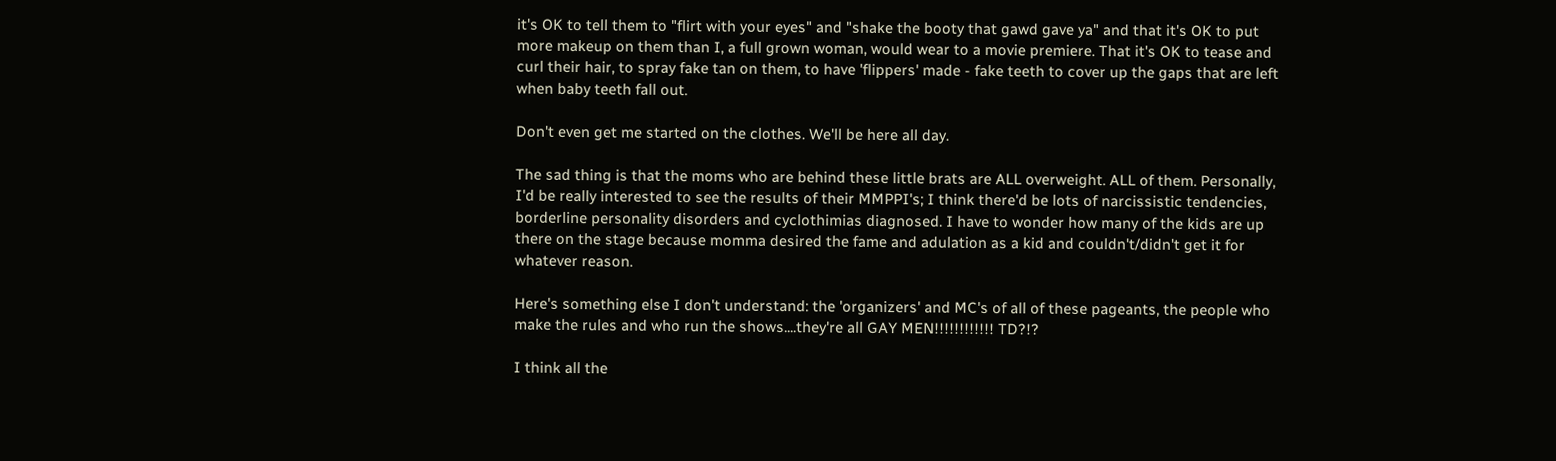it's OK to tell them to "flirt with your eyes" and "shake the booty that gawd gave ya" and that it's OK to put more makeup on them than I, a full grown woman, would wear to a movie premiere. That it's OK to tease and curl their hair, to spray fake tan on them, to have 'flippers' made - fake teeth to cover up the gaps that are left when baby teeth fall out.

Don't even get me started on the clothes. We'll be here all day.

The sad thing is that the moms who are behind these little brats are ALL overweight. ALL of them. Personally, I'd be really interested to see the results of their MMPPI's; I think there'd be lots of narcissistic tendencies, borderline personality disorders and cyclothimias diagnosed. I have to wonder how many of the kids are up there on the stage because momma desired the fame and adulation as a kid and couldn't/didn't get it for whatever reason.

Here's something else I don't understand: the 'organizers' and MC's of all of these pageants, the people who make the rules and who run the shows....they're all GAY MEN!!!!!!!!!!!! TD?!?

I think all the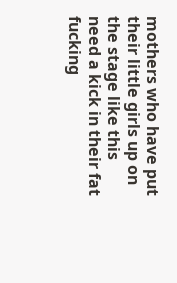mothers who have put their little girls up on the stage like this need a kick in their fat fucking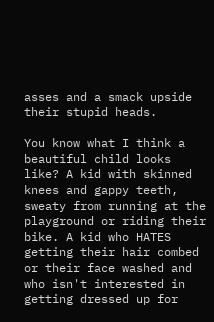asses and a smack upside their stupid heads.

You know what I think a beautiful child looks like? A kid with skinned knees and gappy teeth, sweaty from running at the playground or riding their bike. A kid who HATES getting their hair combed or their face washed and who isn't interested in getting dressed up for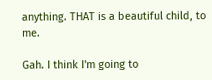anything. THAT is a beautiful child, to me.

Gah. I think I'm going to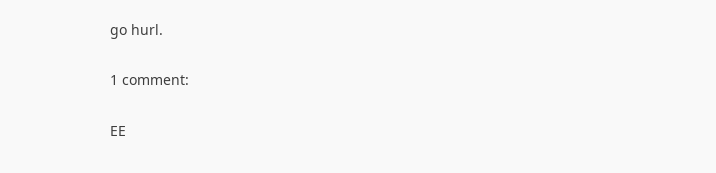go hurl.

1 comment:

EE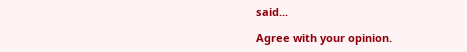said...

Agree with your opinion.